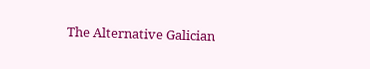The Alternative Galician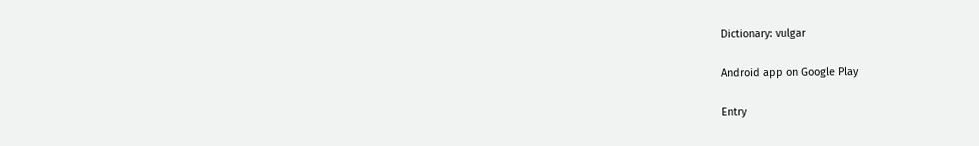Dictionary: vulgar

Android app on Google Play

Entry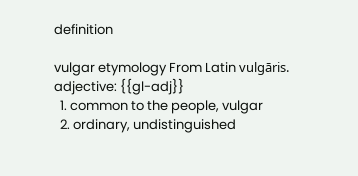definition

vulgar etymology From Latin vulgāris.
adjective: {{gl-adj}}
  1. common to the people, vulgar
  2. ordinary, undistinguished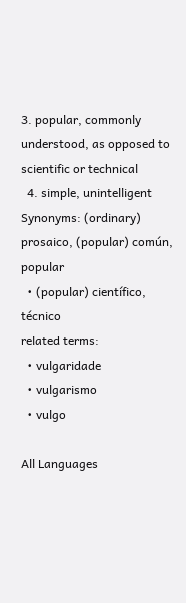3. popular, commonly understood, as opposed to scientific or technical
  4. simple, unintelligent
Synonyms: (ordinary) prosaico, (popular) común, popular
  • (popular) científico, técnico
related terms:
  • vulgaridade
  • vulgarismo
  • vulgo

All Languages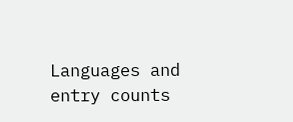Languages and entry counts